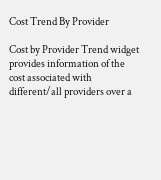Cost Trend By Provider

Cost by Provider Trend widget provides information of the cost associated with different/all providers over a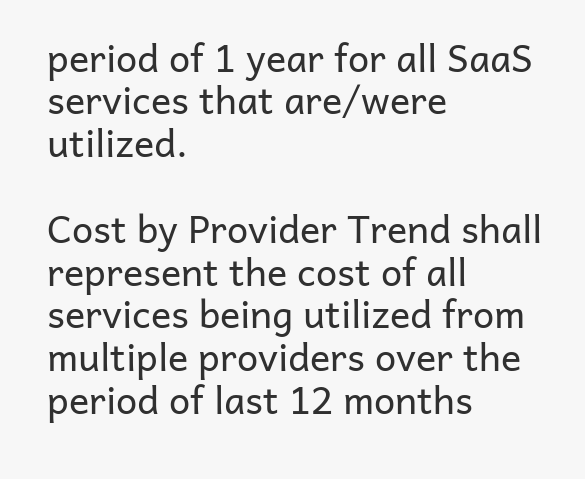period of 1 year for all SaaS services that are/were utilized.

Cost by Provider Trend shall represent the cost of all services being utilized from multiple providers over the period of last 12 months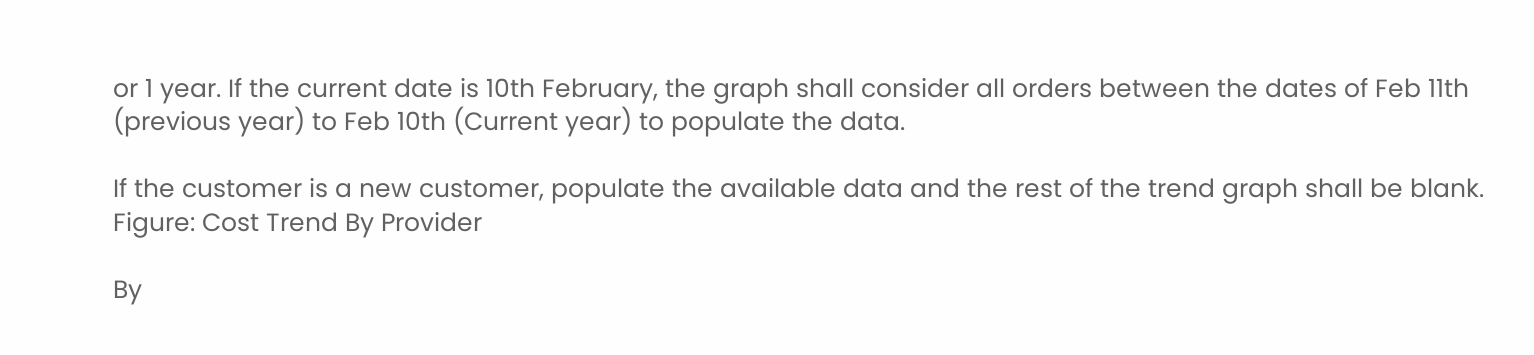or 1 year. If the current date is 10th February, the graph shall consider all orders between the dates of Feb 11th (previous year) to Feb 10th (Current year) to populate the data.

If the customer is a new customer, populate the available data and the rest of the trend graph shall be blank.
Figure: Cost Trend By Provider

By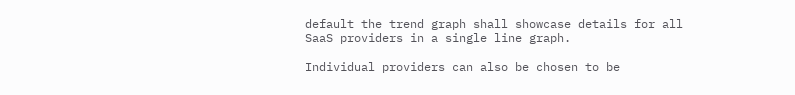default the trend graph shall showcase details for all SaaS providers in a single line graph.

Individual providers can also be chosen to be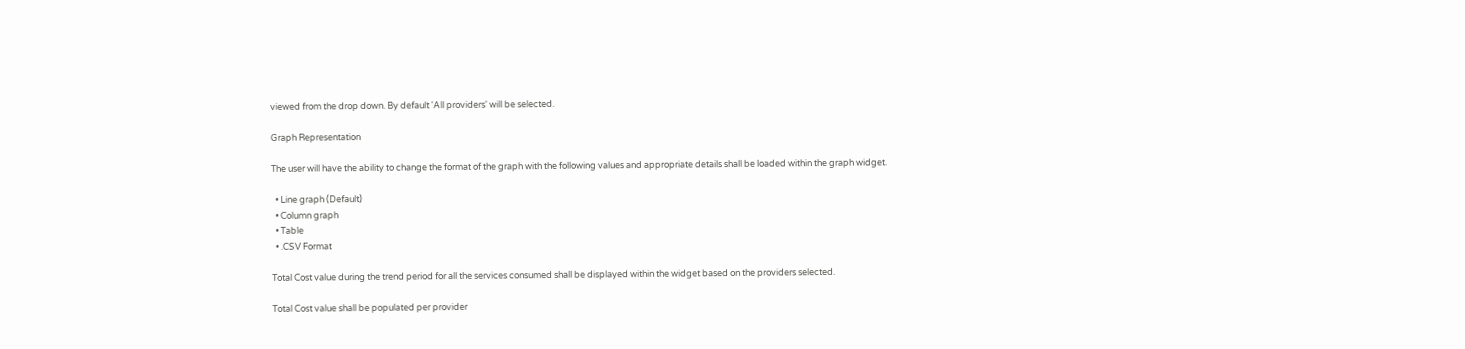viewed from the drop down. By default 'All providers' will be selected.

Graph Representation

The user will have the ability to change the format of the graph with the following values and appropriate details shall be loaded within the graph widget.

  • Line graph (Default)
  • Column graph
  • Table
  • .CSV Format

Total Cost value during the trend period for all the services consumed shall be displayed within the widget based on the providers selected.

Total Cost value shall be populated per provider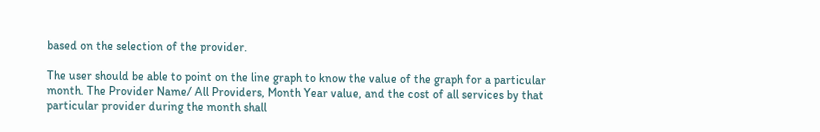based on the selection of the provider.

The user should be able to point on the line graph to know the value of the graph for a particular month. The Provider Name/ All Providers, Month Year value, and the cost of all services by that particular provider during the month shall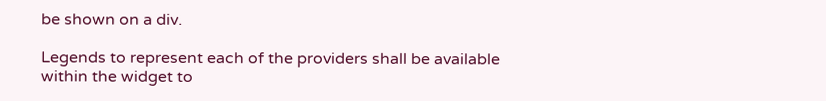be shown on a div.

Legends to represent each of the providers shall be available within the widget to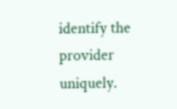identify the provider uniquely.